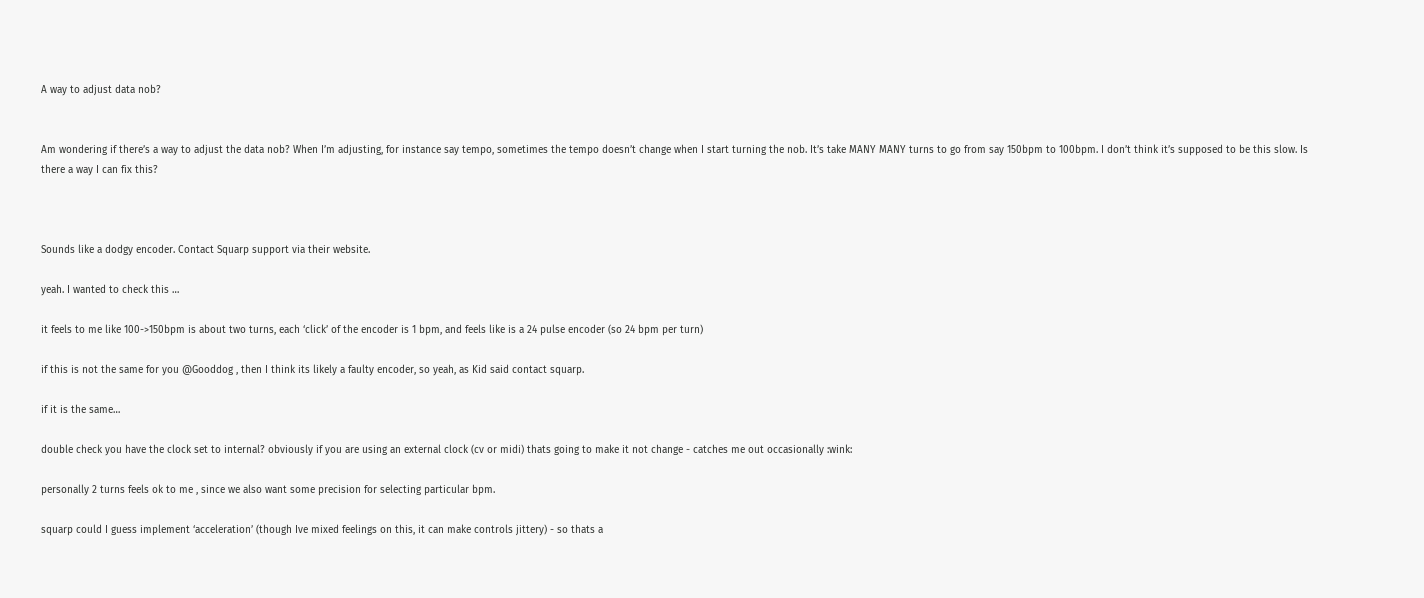A way to adjust data nob?


Am wondering if there’s a way to adjust the data nob? When I’m adjusting, for instance say tempo, sometimes the tempo doesn’t change when I start turning the nob. It’s take MANY MANY turns to go from say 150bpm to 100bpm. I don’t think it’s supposed to be this slow. Is there a way I can fix this?



Sounds like a dodgy encoder. Contact Squarp support via their website.

yeah. I wanted to check this …

it feels to me like 100->150bpm is about two turns, each ‘click’ of the encoder is 1 bpm, and feels like is a 24 pulse encoder (so 24 bpm per turn)

if this is not the same for you @Gooddog , then I think its likely a faulty encoder, so yeah, as Kid said contact squarp.

if it is the same…

double check you have the clock set to internal? obviously if you are using an external clock (cv or midi) thats going to make it not change - catches me out occasionally :wink:

personally 2 turns feels ok to me , since we also want some precision for selecting particular bpm.

squarp could I guess implement ‘acceleration’ (though Ive mixed feelings on this, it can make controls jittery) - so thats a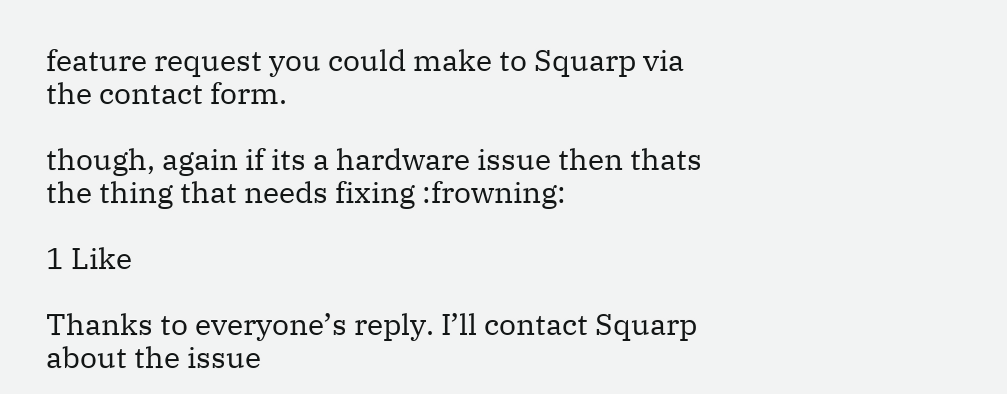feature request you could make to Squarp via the contact form.

though, again if its a hardware issue then thats the thing that needs fixing :frowning:

1 Like

Thanks to everyone’s reply. I’ll contact Squarp about the issue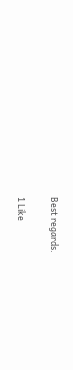Best regards.

1 Like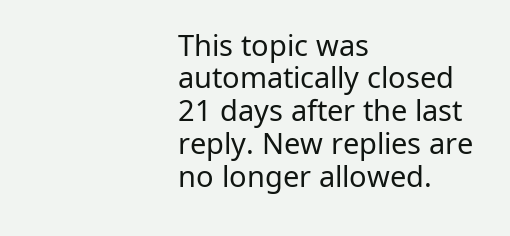This topic was automatically closed 21 days after the last reply. New replies are no longer allowed.